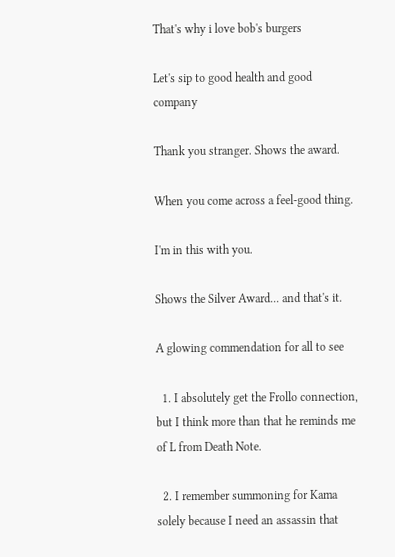That's why i love bob's burgers

Let's sip to good health and good company

Thank you stranger. Shows the award.

When you come across a feel-good thing.

I'm in this with you.

Shows the Silver Award... and that's it.

A glowing commendation for all to see

  1. I absolutely get the Frollo connection, but I think more than that he reminds me of L from Death Note.

  2. I remember summoning for Kama solely because I need an assassin that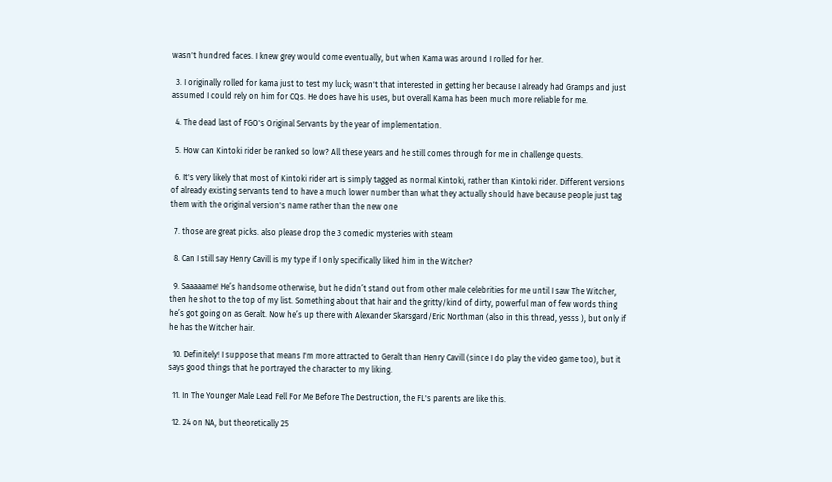wasn't hundred faces. I knew grey would come eventually, but when Kama was around I rolled for her.

  3. I originally rolled for kama just to test my luck; wasn't that interested in getting her because I already had Gramps and just assumed I could rely on him for CQs. He does have his uses, but overall Kama has been much more reliable for me.

  4. The dead last of FGO's Original Servants by the year of implementation.

  5. How can Kintoki rider be ranked so low? All these years and he still comes through for me in challenge quests.

  6. It's very likely that most of Kintoki rider art is simply tagged as normal Kintoki, rather than Kintoki rider. Different versions of already existing servants tend to have a much lower number than what they actually should have because people just tag them with the original version's name rather than the new one

  7. those are great picks. also please drop the 3 comedic mysteries with steam

  8. Can I still say Henry Cavill is my type if I only specifically liked him in the Witcher?

  9. Saaaaame! He’s handsome otherwise, but he didn’t stand out from other male celebrities for me until I saw The Witcher, then he shot to the top of my list. Something about that hair and the gritty/kind of dirty, powerful man of few words thing he’s got going on as Geralt. Now he’s up there with Alexander Skarsgard/Eric Northman (also in this thread, yesss ), but only if he has the Witcher hair.

  10. Definitely! I suppose that means I'm more attracted to Geralt than Henry Cavill (since I do play the video game too), but it says good things that he portrayed the character to my liking.

  11. In The Younger Male Lead Fell For Me Before The Destruction, the FL's parents are like this.

  12. 24 on NA, but theoretically 25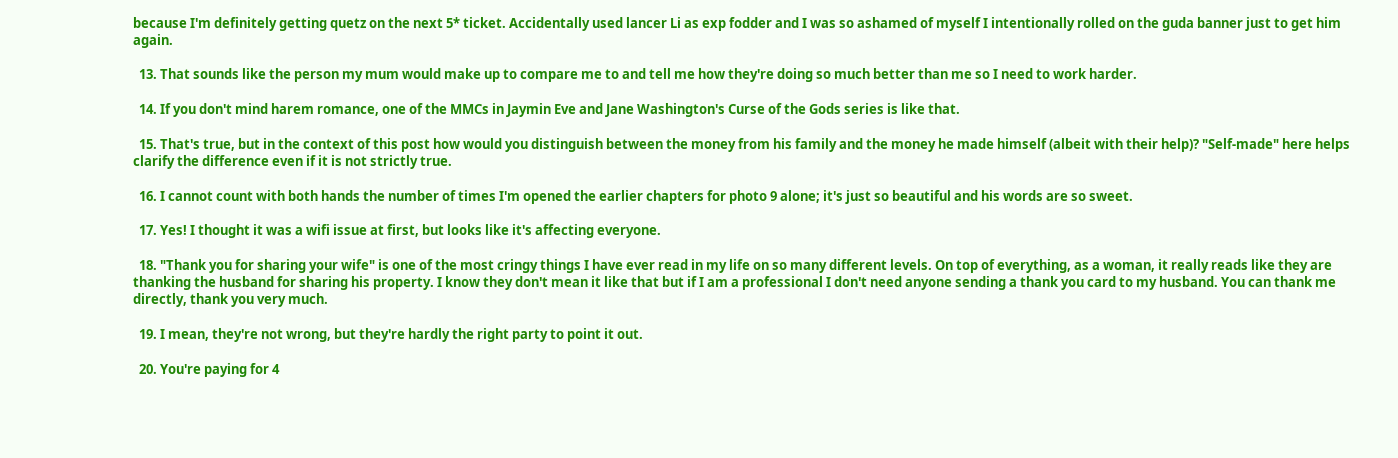because I'm definitely getting quetz on the next 5* ticket. Accidentally used lancer Li as exp fodder and I was so ashamed of myself I intentionally rolled on the guda banner just to get him again.

  13. That sounds like the person my mum would make up to compare me to and tell me how they're doing so much better than me so I need to work harder.

  14. If you don't mind harem romance, one of the MMCs in Jaymin Eve and Jane Washington's Curse of the Gods series is like that.

  15. That's true, but in the context of this post how would you distinguish between the money from his family and the money he made himself (albeit with their help)? "Self-made" here helps clarify the difference even if it is not strictly true.

  16. I cannot count with both hands the number of times I'm opened the earlier chapters for photo 9 alone; it's just so beautiful and his words are so sweet.

  17. Yes! I thought it was a wifi issue at first, but looks like it's affecting everyone.

  18. "Thank you for sharing your wife" is one of the most cringy things I have ever read in my life on so many different levels. On top of everything, as a woman, it really reads like they are thanking the husband for sharing his property. I know they don't mean it like that but if I am a professional I don't need anyone sending a thank you card to my husband. You can thank me directly, thank you very much.

  19. I mean, they're not wrong, but they're hardly the right party to point it out.

  20. You're paying for 4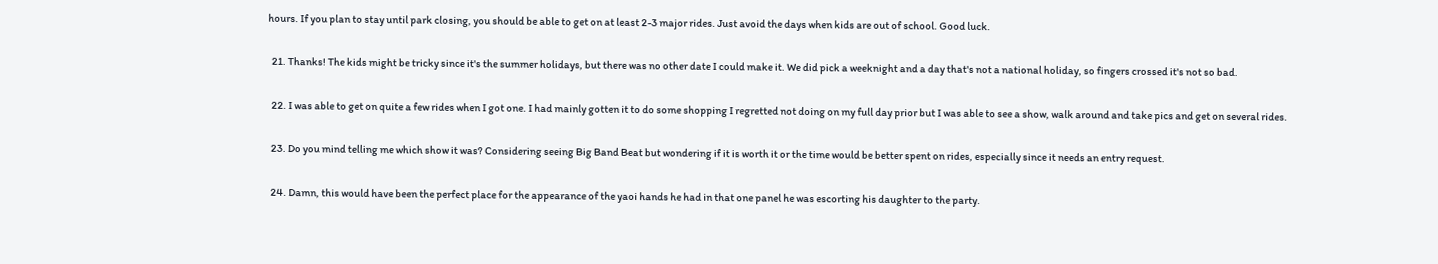hours. If you plan to stay until park closing, you should be able to get on at least 2-3 major rides. Just avoid the days when kids are out of school. Good luck.

  21. Thanks! The kids might be tricky since it's the summer holidays, but there was no other date I could make it. We did pick a weeknight and a day that's not a national holiday, so fingers crossed it's not so bad.

  22. I was able to get on quite a few rides when I got one. I had mainly gotten it to do some shopping I regretted not doing on my full day prior but I was able to see a show, walk around and take pics and get on several rides.

  23. Do you mind telling me which show it was? Considering seeing Big Band Beat but wondering if it is worth it or the time would be better spent on rides, especially since it needs an entry request.

  24. Damn, this would have been the perfect place for the appearance of the yaoi hands he had in that one panel he was escorting his daughter to the party.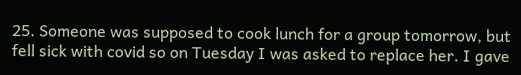25. Someone was supposed to cook lunch for a group tomorrow, but fell sick with covid so on Tuesday I was asked to replace her. I gave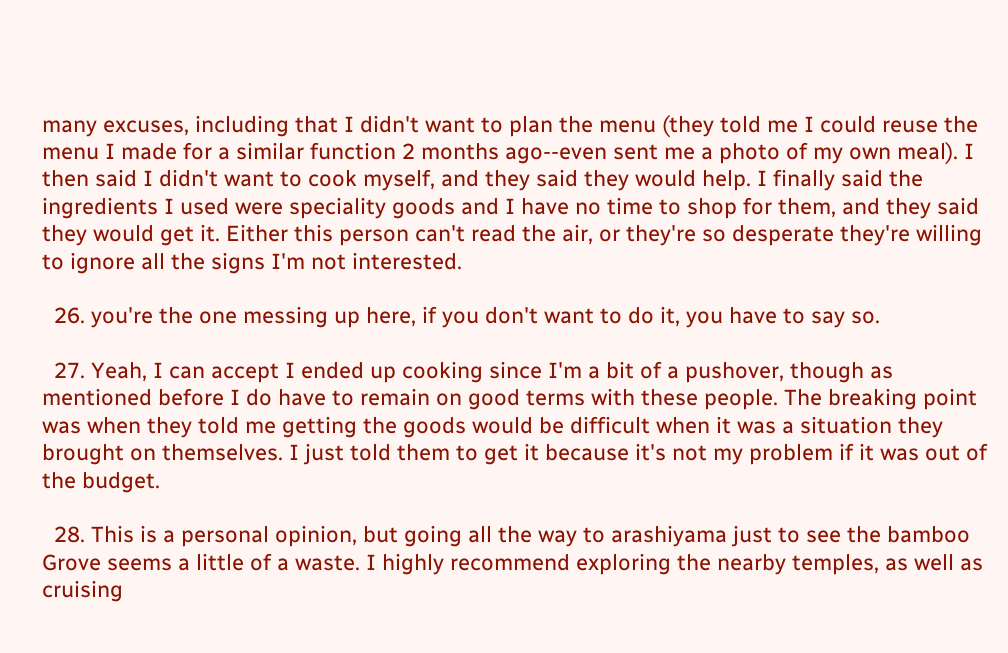many excuses, including that I didn't want to plan the menu (they told me I could reuse the menu I made for a similar function 2 months ago--even sent me a photo of my own meal). I then said I didn't want to cook myself, and they said they would help. I finally said the ingredients I used were speciality goods and I have no time to shop for them, and they said they would get it. Either this person can't read the air, or they're so desperate they're willing to ignore all the signs I'm not interested.

  26. you're the one messing up here, if you don't want to do it, you have to say so.

  27. Yeah, I can accept I ended up cooking since I'm a bit of a pushover, though as mentioned before I do have to remain on good terms with these people. The breaking point was when they told me getting the goods would be difficult when it was a situation they brought on themselves. I just told them to get it because it's not my problem if it was out of the budget.

  28. This is a personal opinion, but going all the way to arashiyama just to see the bamboo Grove seems a little of a waste. I highly recommend exploring the nearby temples, as well as cruising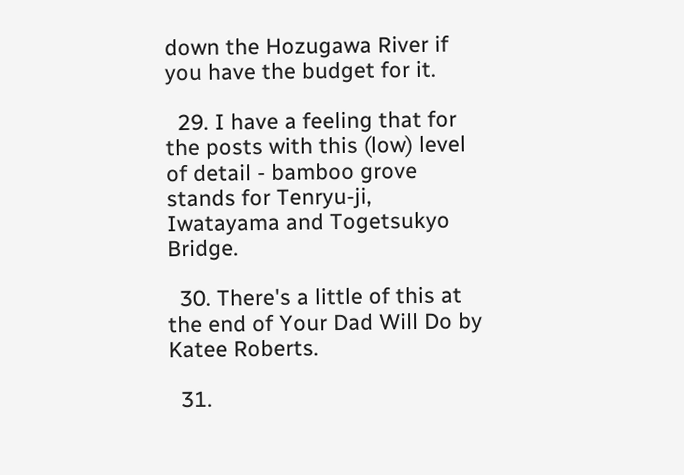down the Hozugawa River if you have the budget for it.

  29. I have a feeling that for the posts with this (low) level of detail - bamboo grove stands for Tenryu-ji, Iwatayama and Togetsukyo Bridge.

  30. There's a little of this at the end of Your Dad Will Do by Katee Roberts.

  31.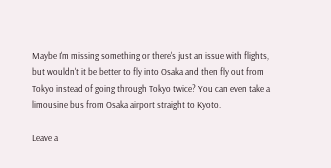Maybe I'm missing something or there's just an issue with flights, but wouldn't it be better to fly into Osaka and then fly out from Tokyo instead of going through Tokyo twice? You can even take a limousine bus from Osaka airport straight to Kyoto.

Leave a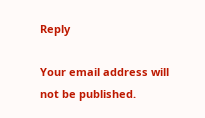Reply

Your email address will not be published.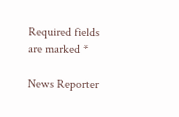Required fields are marked *

News Reporter